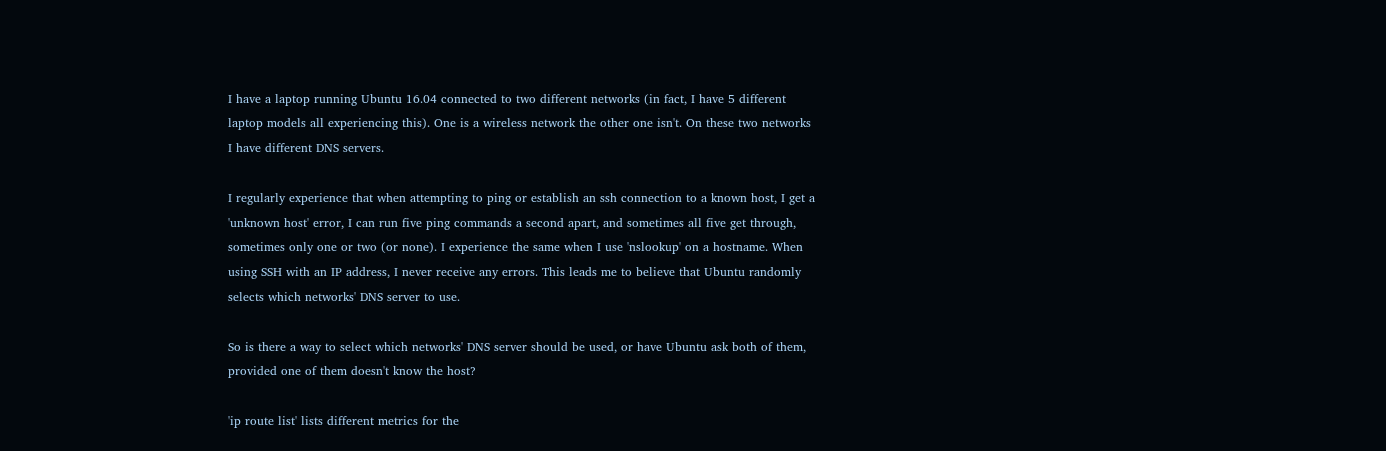I have a laptop running Ubuntu 16.04 connected to two different networks (in fact, I have 5 different laptop models all experiencing this). One is a wireless network the other one isn't. On these two networks I have different DNS servers.

I regularly experience that when attempting to ping or establish an ssh connection to a known host, I get a 'unknown host' error, I can run five ping commands a second apart, and sometimes all five get through, sometimes only one or two (or none). I experience the same when I use 'nslookup' on a hostname. When using SSH with an IP address, I never receive any errors. This leads me to believe that Ubuntu randomly selects which networks' DNS server to use.

So is there a way to select which networks' DNS server should be used, or have Ubuntu ask both of them, provided one of them doesn't know the host?

'ip route list' lists different metrics for the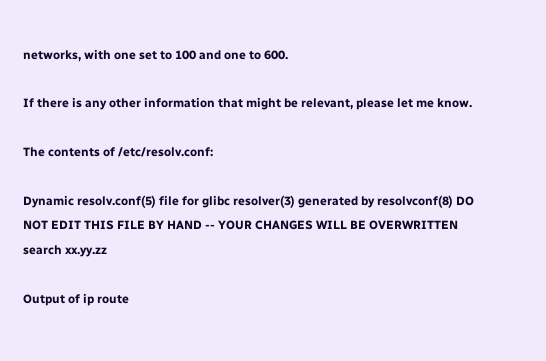networks, with one set to 100 and one to 600.

If there is any other information that might be relevant, please let me know.

The contents of /etc/resolv.conf:

Dynamic resolv.conf(5) file for glibc resolver(3) generated by resolvconf(8) DO NOT EDIT THIS FILE BY HAND -- YOUR CHANGES WILL BE OVERWRITTEN
search xx.yy.zz

Output of ip route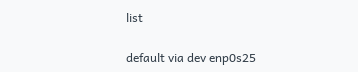list

default via dev enp0s25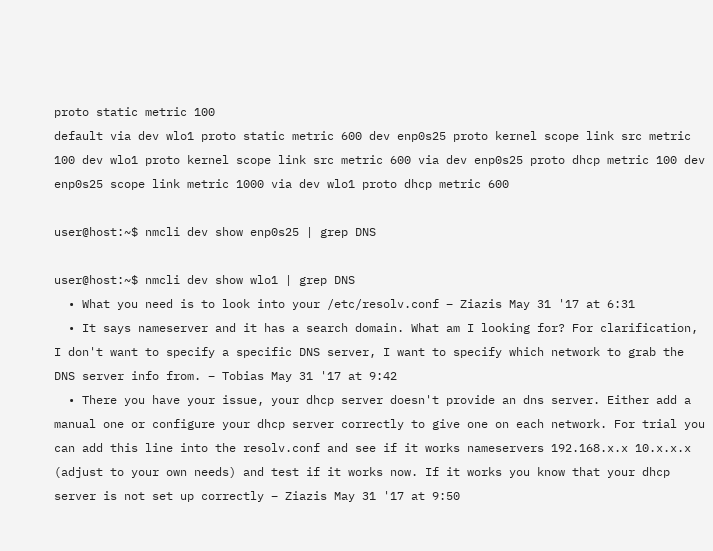proto static metric 100
default via dev wlo1 proto static metric 600 dev enp0s25 proto kernel scope link src metric 100 dev wlo1 proto kernel scope link src metric 600 via dev enp0s25 proto dhcp metric 100 dev enp0s25 scope link metric 1000 via dev wlo1 proto dhcp metric 600

user@host:~$ nmcli dev show enp0s25 | grep DNS

user@host:~$ nmcli dev show wlo1 | grep DNS
  • What you need is to look into your /etc/resolv.conf – Ziazis May 31 '17 at 6:31
  • It says nameserver and it has a search domain. What am I looking for? For clarification, I don't want to specify a specific DNS server, I want to specify which network to grab the DNS server info from. – Tobias May 31 '17 at 9:42
  • There you have your issue, your dhcp server doesn't provide an dns server. Either add a manual one or configure your dhcp server correctly to give one on each network. For trial you can add this line into the resolv.conf and see if it works nameservers 192.168.x.x 10.x.x.x (adjust to your own needs) and test if it works now. If it works you know that your dhcp server is not set up correctly – Ziazis May 31 '17 at 9:50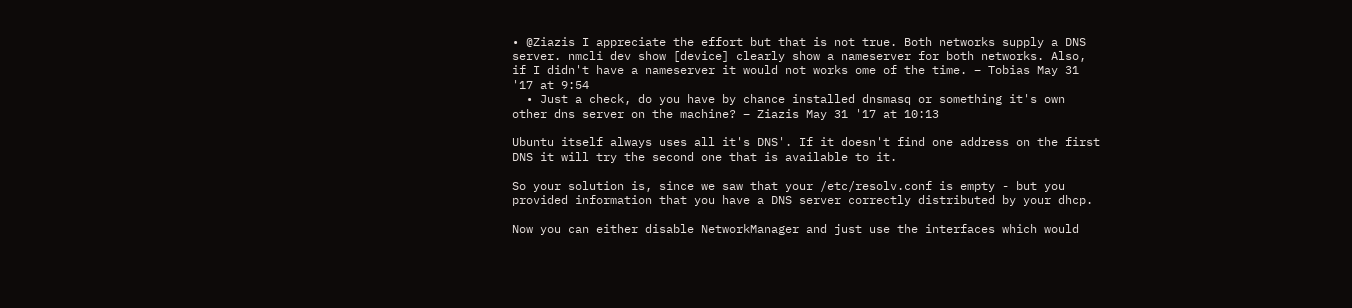• @Ziazis I appreciate the effort but that is not true. Both networks supply a DNS server. nmcli dev show [device] clearly show a nameserver for both networks. Also, if I didn't have a nameserver it would not works ome of the time. – Tobias May 31 '17 at 9:54
  • Just a check, do you have by chance installed dnsmasq or something it's own other dns server on the machine? – Ziazis May 31 '17 at 10:13

Ubuntu itself always uses all it's DNS'. If it doesn't find one address on the first DNS it will try the second one that is available to it.

So your solution is, since we saw that your /etc/resolv.conf is empty - but you provided information that you have a DNS server correctly distributed by your dhcp.

Now you can either disable NetworkManager and just use the interfaces which would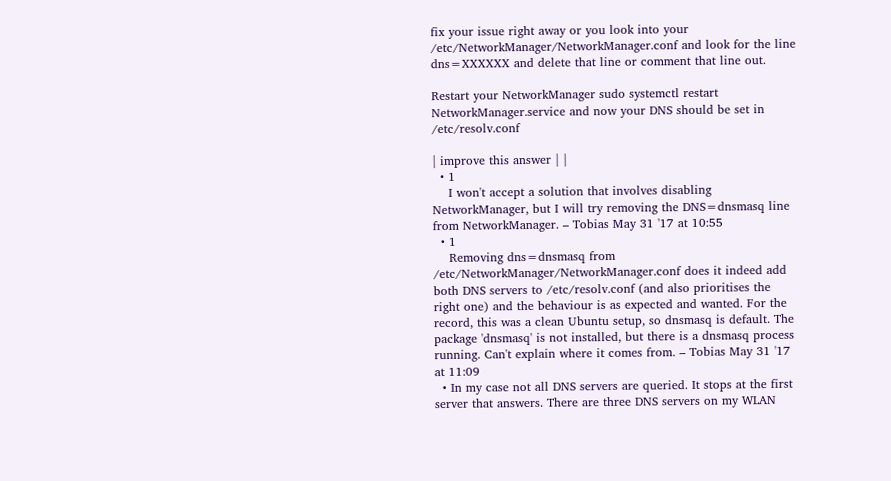fix your issue right away or you look into your /etc/NetworkManager/NetworkManager.conf and look for the line dns=XXXXXX and delete that line or comment that line out.

Restart your NetworkManager sudo systemctl restart NetworkManager.service and now your DNS should be set in /etc/resolv.conf

| improve this answer | |
  • 1
    I won't accept a solution that involves disabling NetworkManager, but I will try removing the DNS=dnsmasq line from NetworkManager. – Tobias May 31 '17 at 10:55
  • 1
    Removing dns=dnsmasq from /etc/NetworkManager/NetworkManager.conf does it indeed add both DNS servers to /etc/resolv.conf (and also prioritises the right one) and the behaviour is as expected and wanted. For the record, this was a clean Ubuntu setup, so dnsmasq is default. The package 'dnsmasq' is not installed, but there is a dnsmasq process running. Can't explain where it comes from. – Tobias May 31 '17 at 11:09
  • In my case not all DNS servers are queried. It stops at the first server that answers. There are three DNS servers on my WLAN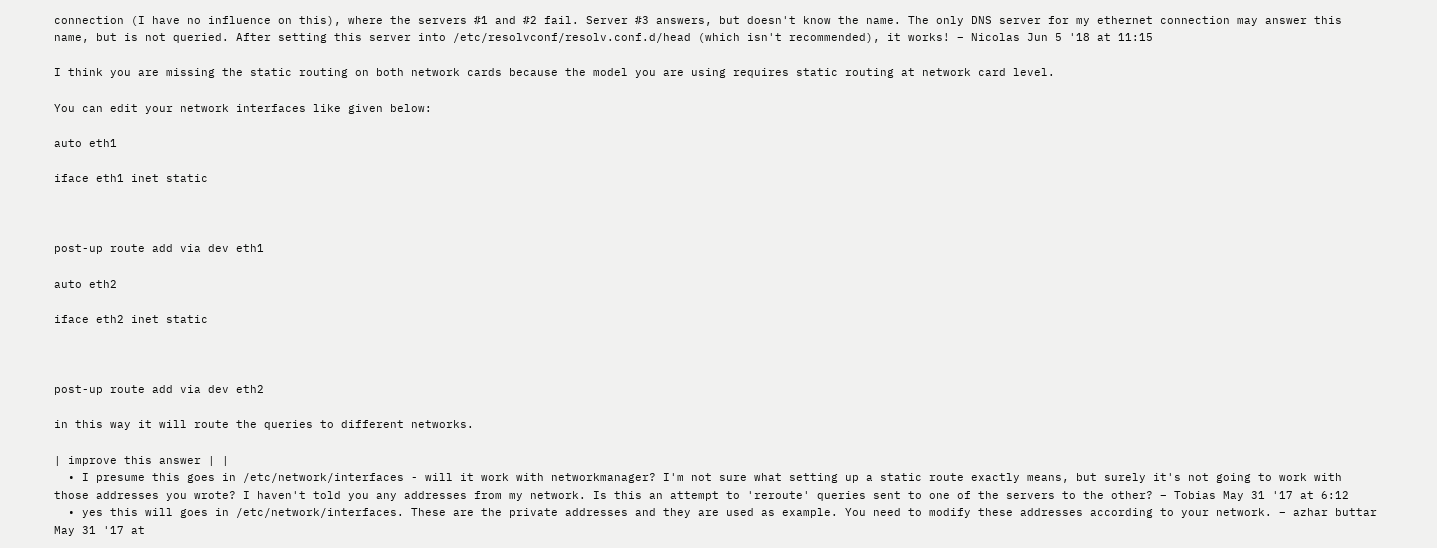connection (I have no influence on this), where the servers #1 and #2 fail. Server #3 answers, but doesn't know the name. The only DNS server for my ethernet connection may answer this name, but is not queried. After setting this server into /etc/resolvconf/resolv.conf.d/head (which isn't recommended), it works! – Nicolas Jun 5 '18 at 11:15

I think you are missing the static routing on both network cards because the model you are using requires static routing at network card level.

You can edit your network interfaces like given below:

auto eth1

iface eth1 inet static



post-up route add via dev eth1

auto eth2

iface eth2 inet static



post-up route add via dev eth2

in this way it will route the queries to different networks.

| improve this answer | |
  • I presume this goes in /etc/network/interfaces - will it work with networkmanager? I'm not sure what setting up a static route exactly means, but surely it's not going to work with those addresses you wrote? I haven't told you any addresses from my network. Is this an attempt to 'reroute' queries sent to one of the servers to the other? – Tobias May 31 '17 at 6:12
  • yes this will goes in /etc/network/interfaces. These are the private addresses and they are used as example. You need to modify these addresses according to your network. – azhar buttar May 31 '17 at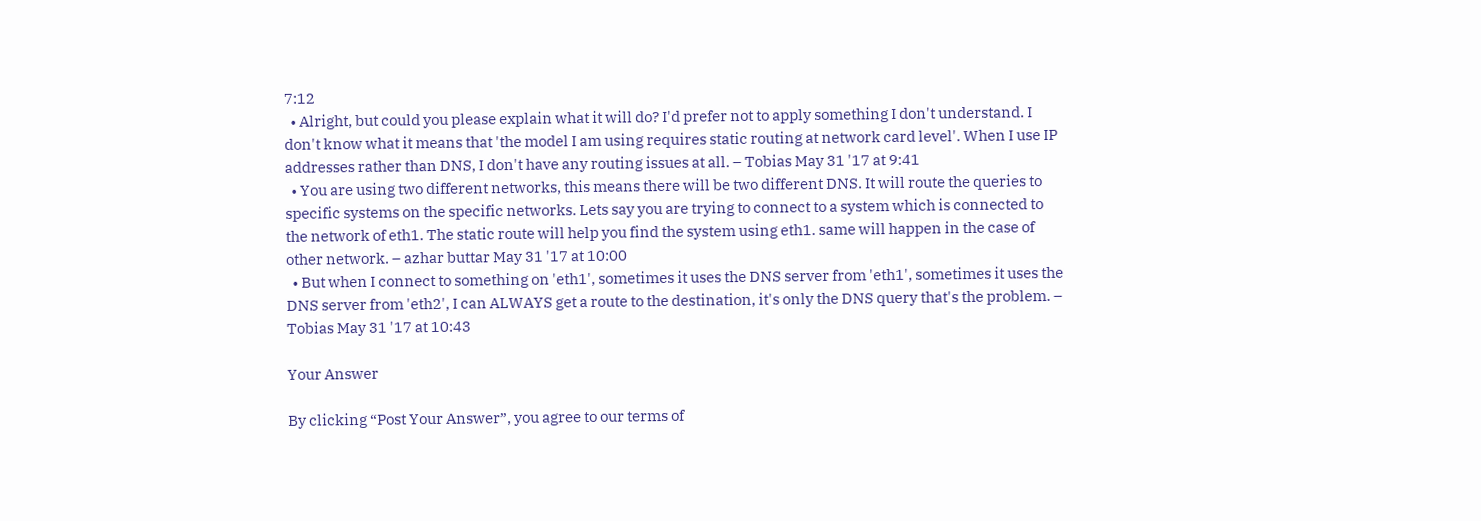7:12
  • Alright, but could you please explain what it will do? I'd prefer not to apply something I don't understand. I don't know what it means that 'the model I am using requires static routing at network card level'. When I use IP addresses rather than DNS, I don't have any routing issues at all. – Tobias May 31 '17 at 9:41
  • You are using two different networks, this means there will be two different DNS. It will route the queries to specific systems on the specific networks. Lets say you are trying to connect to a system which is connected to the network of eth1. The static route will help you find the system using eth1. same will happen in the case of other network. – azhar buttar May 31 '17 at 10:00
  • But when I connect to something on 'eth1', sometimes it uses the DNS server from 'eth1', sometimes it uses the DNS server from 'eth2', I can ALWAYS get a route to the destination, it's only the DNS query that's the problem. – Tobias May 31 '17 at 10:43

Your Answer

By clicking “Post Your Answer”, you agree to our terms of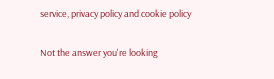service, privacy policy and cookie policy

Not the answer you're looking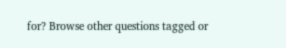for? Browse other questions tagged or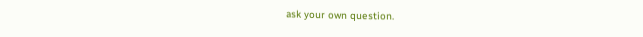ask your own question.